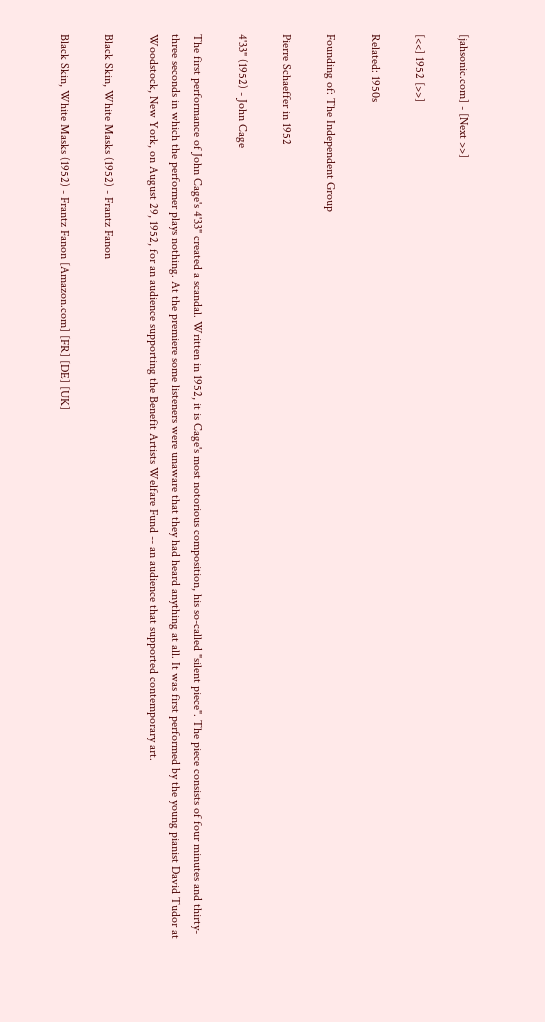[jahsonic.com] - [Next >>]

[<<] 1952 [>>]

Related: 1950s

Founding of: The Independent Group

Pierre Schaeffer in 1952

4'33" (1952) - John Cage

The first performance of John Cage's 4'33" created a scandal. Written in 1952, it is Cage's most notorious composition, his so-called "silent piece". The piece consists of four minutes and thirty-three seconds in which the performer plays nothing. At the premiere some listeners were unaware that they had heard anything at all. It was first performed by the young pianist David Tudor at Woodstock, New York, on August 29, 1952, for an audience supporting the Benefit Artists Welfare Fund -- an audience that supported contemporary art.

Black Skin, White Masks (1952) - Frantz Fanon

Black Skin, White Masks (1952) - Frantz Fanon [Amazon.com] [FR] [DE] [UK]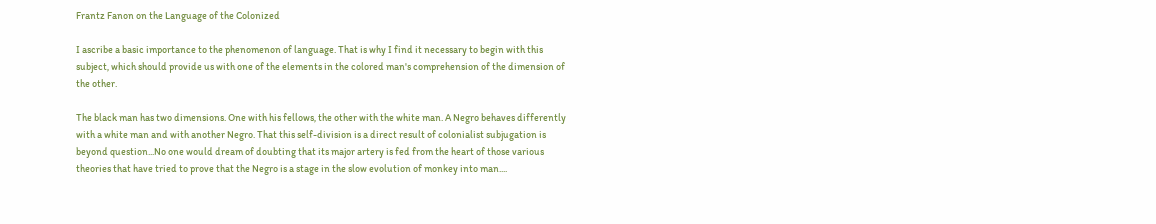Frantz Fanon on the Language of the Colonized

I ascribe a basic importance to the phenomenon of language. That is why I find it necessary to begin with this subject, which should provide us with one of the elements in the colored man's comprehension of the dimension of the other.

The black man has two dimensions. One with his fellows, the other with the white man. A Negro behaves differently with a white man and with another Negro. That this self-division is a direct result of colonialist subjugation is beyond question...No one would dream of doubting that its major artery is fed from the heart of those various theories that have tried to prove that the Negro is a stage in the slow evolution of monkey into man....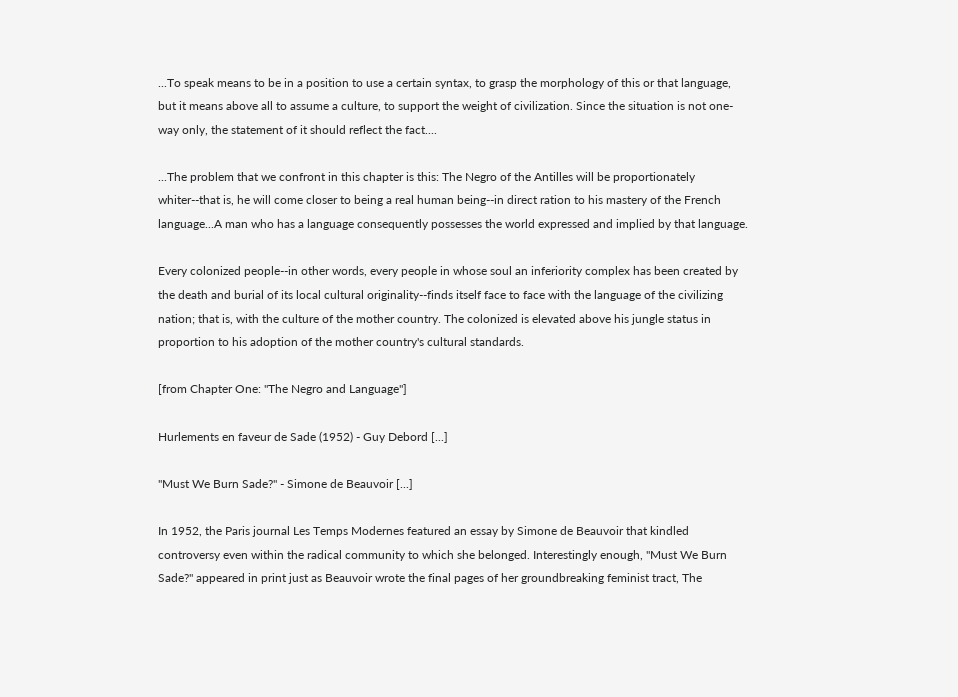...To speak means to be in a position to use a certain syntax, to grasp the morphology of this or that language, but it means above all to assume a culture, to support the weight of civilization. Since the situation is not one-way only, the statement of it should reflect the fact....

...The problem that we confront in this chapter is this: The Negro of the Antilles will be proportionately whiter--that is, he will come closer to being a real human being--in direct ration to his mastery of the French language...A man who has a language consequently possesses the world expressed and implied by that language.

Every colonized people--in other words, every people in whose soul an inferiority complex has been created by the death and burial of its local cultural originality--finds itself face to face with the language of the civilizing nation; that is, with the culture of the mother country. The colonized is elevated above his jungle status in proportion to his adoption of the mother country's cultural standards.

[from Chapter One: "The Negro and Language"]

Hurlements en faveur de Sade (1952) - Guy Debord [...]

"Must We Burn Sade?" - Simone de Beauvoir [...]

In 1952, the Paris journal Les Temps Modernes featured an essay by Simone de Beauvoir that kindled controversy even within the radical community to which she belonged. Interestingly enough, "Must We Burn Sade?" appeared in print just as Beauvoir wrote the final pages of her groundbreaking feminist tract, The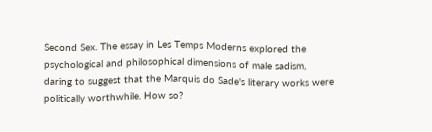Second Sex. The essay in Les Temps Moderns explored the psychological and philosophical dimensions of male sadism, daring to suggest that the Marquis do Sade's literary works were politically worthwhile. How so?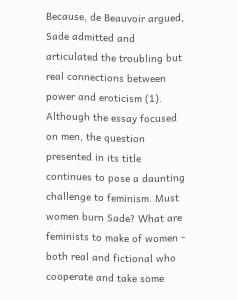Because, de Beauvoir argued, Sade admitted and articulated the troubling but real connections between power and eroticism (1). Although the essay focused on men, the question presented in its title continues to pose a daunting challenge to feminism. Must women burn Sade? What are feminists to make of women - both real and fictional who cooperate and take some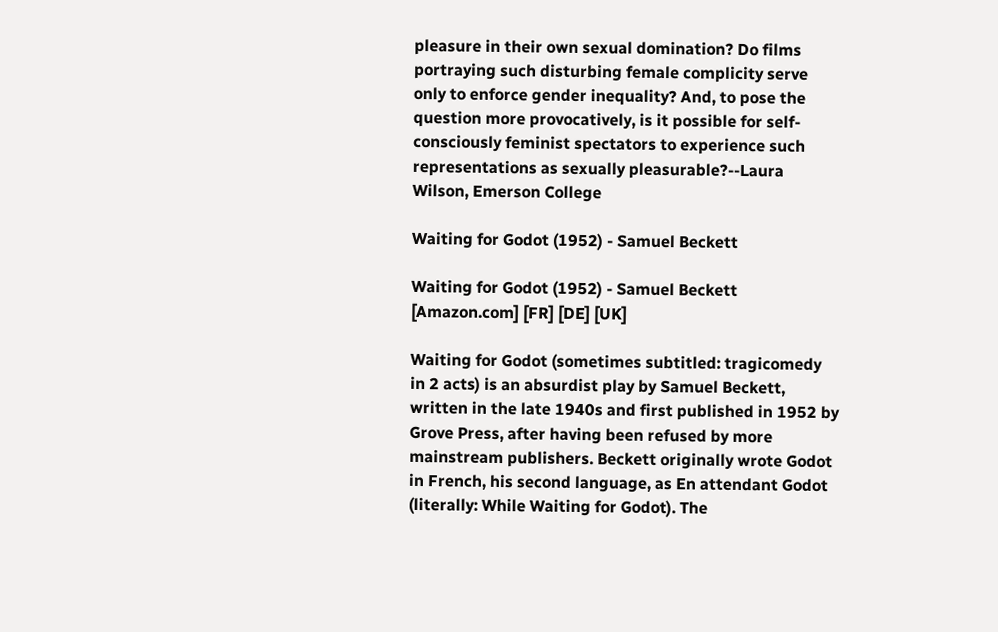pleasure in their own sexual domination? Do films portraying such disturbing female complicity serve only to enforce gender inequality? And, to pose the question more provocatively, is it possible for self-consciously feminist spectators to experience such representations as sexually pleasurable?--Laura Wilson, Emerson College

Waiting for Godot (1952) - Samuel Beckett

Waiting for Godot (1952) - Samuel Beckett [Amazon.com] [FR] [DE] [UK]

Waiting for Godot (sometimes subtitled: tragicomedy in 2 acts) is an absurdist play by Samuel Beckett, written in the late 1940s and first published in 1952 by Grove Press, after having been refused by more mainstream publishers. Beckett originally wrote Godot in French, his second language, as En attendant Godot (literally: While Waiting for Godot). The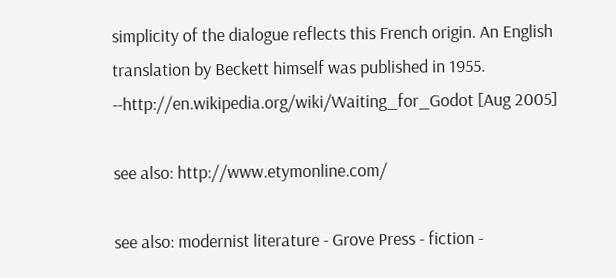simplicity of the dialogue reflects this French origin. An English translation by Beckett himself was published in 1955. --http://en.wikipedia.org/wiki/Waiting_for_Godot [Aug 2005]

see also: http://www.etymonline.com/

see also: modernist literature - Grove Press - fiction -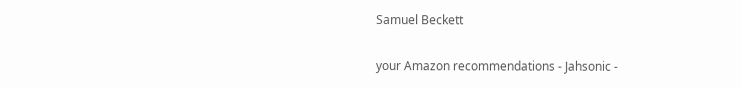Samuel Beckett

your Amazon recommendations - Jahsonic -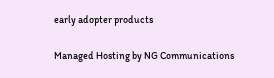early adopter products

Managed Hosting by NG Communications